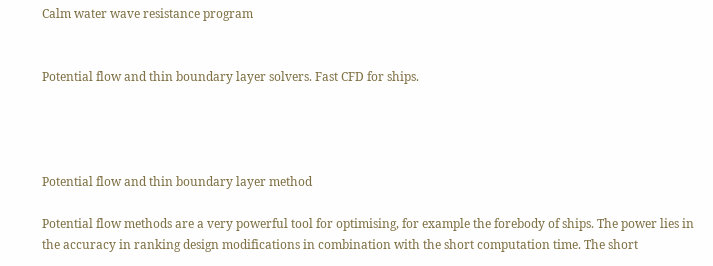Calm water wave resistance program


Potential flow and thin boundary layer solvers. Fast CFD for ships.




Potential flow and thin boundary layer method

Potential flow methods are a very powerful tool for optimising, for example the forebody of ships. The power lies in the accuracy in ranking design modifications in combination with the short computation time. The short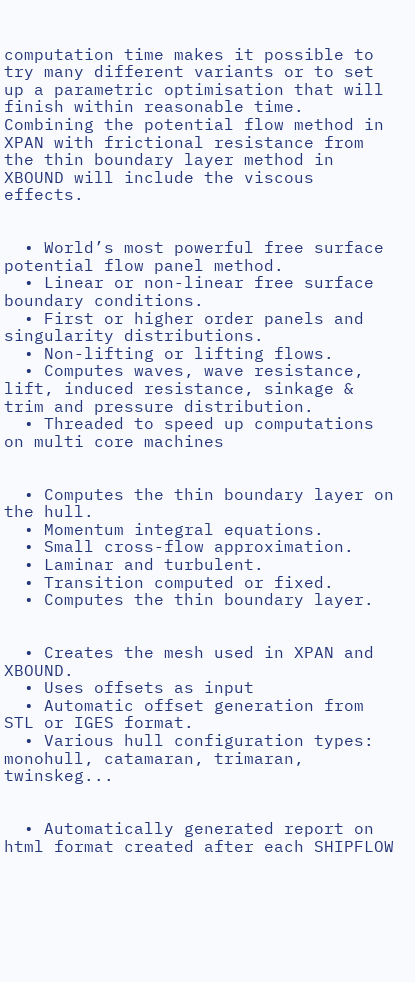computation time makes it possible to try many different variants or to set up a parametric optimisation that will finish within reasonable time.
Combining the potential flow method in XPAN with frictional resistance from the thin boundary layer method in XBOUND will include the viscous effects.


  • World’s most powerful free surface potential flow panel method.
  • Linear or non-linear free surface boundary conditions.
  • First or higher order panels and singularity distributions.
  • Non-lifting or lifting flows.
  • Computes waves, wave resistance, lift, induced resistance, sinkage & trim and pressure distribution.
  • Threaded to speed up computations on multi core machines


  • Computes the thin boundary layer on the hull.
  • Momentum integral equations.
  • Small cross-flow approximation.
  • Laminar and turbulent.
  • Transition computed or fixed.
  • Computes the thin boundary layer.


  • Creates the mesh used in XPAN and XBOUND.
  • Uses offsets as input
  • Automatic offset generation from STL or IGES format.
  • Various hull configuration types: monohull, catamaran, trimaran, twinskeg...


  • Automatically generated report on html format created after each SHIPFLOW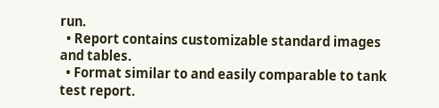run.
  • Report contains customizable standard images and tables.
  • Format similar to and easily comparable to tank test report.